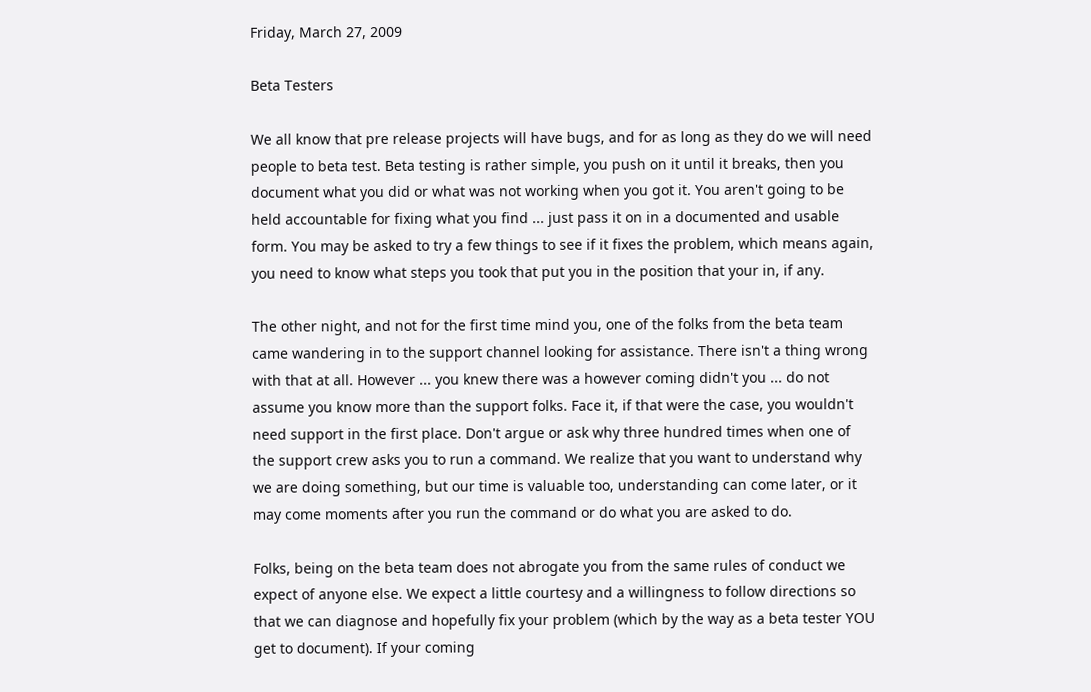Friday, March 27, 2009

Beta Testers

We all know that pre release projects will have bugs, and for as long as they do we will need people to beta test. Beta testing is rather simple, you push on it until it breaks, then you document what you did or what was not working when you got it. You aren't going to be held accountable for fixing what you find ... just pass it on in a documented and usable form. You may be asked to try a few things to see if it fixes the problem, which means again, you need to know what steps you took that put you in the position that your in, if any.

The other night, and not for the first time mind you, one of the folks from the beta team came wandering in to the support channel looking for assistance. There isn't a thing wrong with that at all. However ... you knew there was a however coming didn't you ... do not assume you know more than the support folks. Face it, if that were the case, you wouldn't need support in the first place. Don't argue or ask why three hundred times when one of the support crew asks you to run a command. We realize that you want to understand why we are doing something, but our time is valuable too, understanding can come later, or it may come moments after you run the command or do what you are asked to do.

Folks, being on the beta team does not abrogate you from the same rules of conduct we expect of anyone else. We expect a little courtesy and a willingness to follow directions so that we can diagnose and hopefully fix your problem (which by the way as a beta tester YOU get to document). If your coming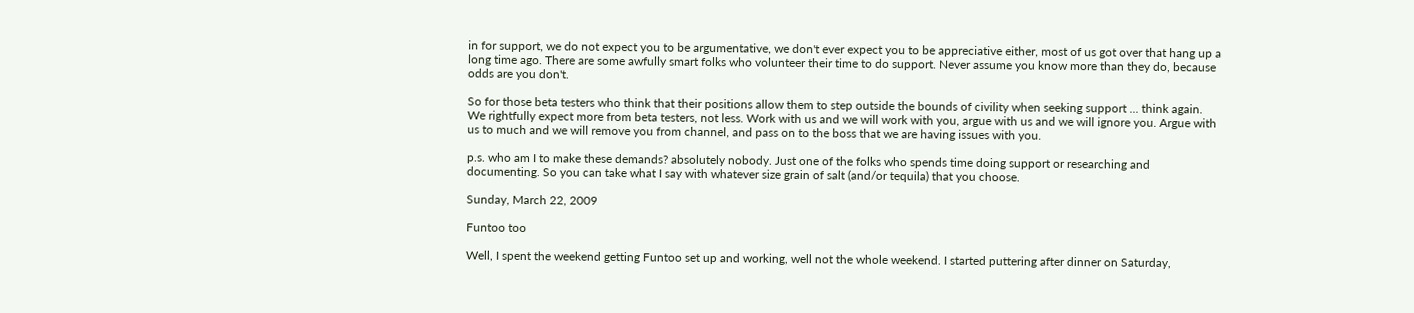in for support, we do not expect you to be argumentative, we don't ever expect you to be appreciative either, most of us got over that hang up a long time ago. There are some awfully smart folks who volunteer their time to do support. Never assume you know more than they do, because odds are you don't.

So for those beta testers who think that their positions allow them to step outside the bounds of civility when seeking support ... think again. We rightfully expect more from beta testers, not less. Work with us and we will work with you, argue with us and we will ignore you. Argue with us to much and we will remove you from channel, and pass on to the boss that we are having issues with you.

p.s. who am I to make these demands? absolutely nobody. Just one of the folks who spends time doing support or researching and documenting. So you can take what I say with whatever size grain of salt (and/or tequila) that you choose.

Sunday, March 22, 2009

Funtoo too

Well, I spent the weekend getting Funtoo set up and working, well not the whole weekend. I started puttering after dinner on Saturday,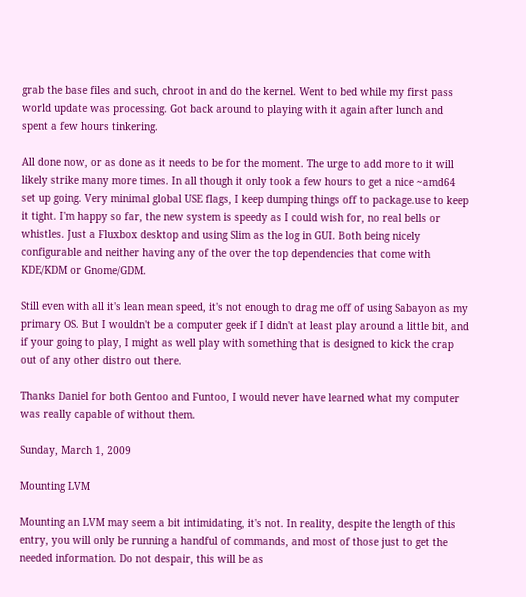grab the base files and such, chroot in and do the kernel. Went to bed while my first pass world update was processing. Got back around to playing with it again after lunch and spent a few hours tinkering.

All done now, or as done as it needs to be for the moment. The urge to add more to it will likely strike many more times. In all though it only took a few hours to get a nice ~amd64 set up going. Very minimal global USE flags, I keep dumping things off to package.use to keep it tight. I'm happy so far, the new system is speedy as I could wish for, no real bells or whistles. Just a Fluxbox desktop and using Slim as the log in GUI. Both being nicely configurable and neither having any of the over the top dependencies that come with KDE/KDM or Gnome/GDM.

Still even with all it's lean mean speed, it's not enough to drag me off of using Sabayon as my primary OS. But I wouldn't be a computer geek if I didn't at least play around a little bit, and if your going to play, I might as well play with something that is designed to kick the crap out of any other distro out there.

Thanks Daniel for both Gentoo and Funtoo, I would never have learned what my computer was really capable of without them.

Sunday, March 1, 2009

Mounting LVM

Mounting an LVM may seem a bit intimidating, it's not. In reality, despite the length of this entry, you will only be running a handful of commands, and most of those just to get the needed information. Do not despair, this will be as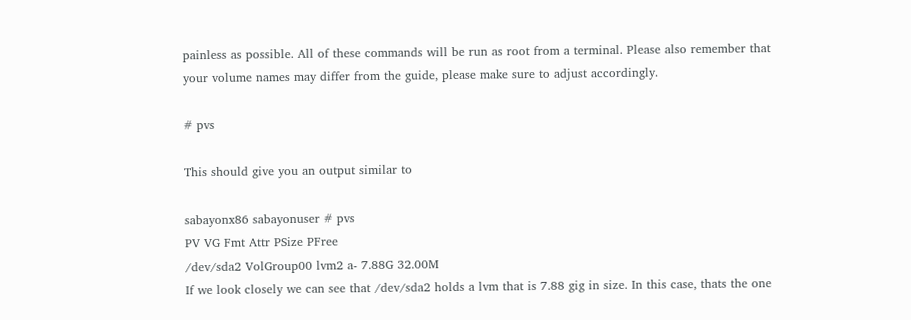painless as possible. All of these commands will be run as root from a terminal. Please also remember that your volume names may differ from the guide, please make sure to adjust accordingly.

# pvs

This should give you an output similar to

sabayonx86 sabayonuser # pvs
PV VG Fmt Attr PSize PFree
/dev/sda2 VolGroup00 lvm2 a- 7.88G 32.00M
If we look closely we can see that /dev/sda2 holds a lvm that is 7.88 gig in size. In this case, thats the one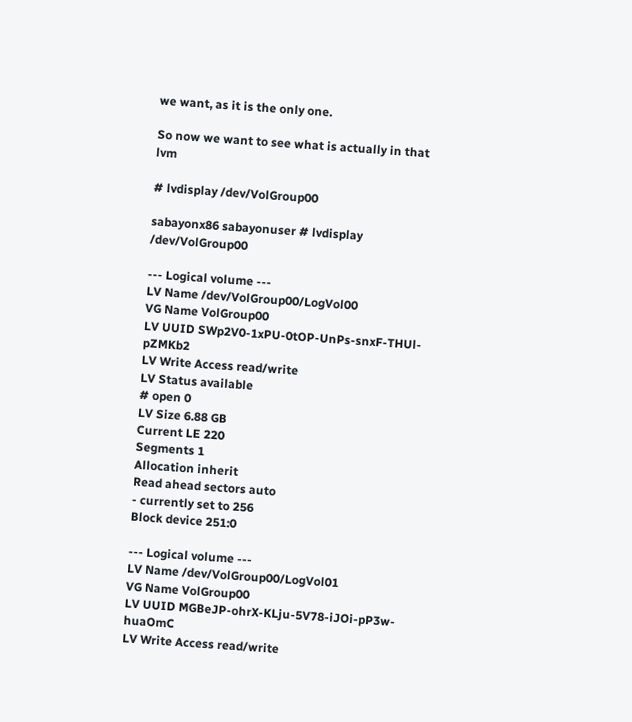we want, as it is the only one.

So now we want to see what is actually in that lvm

# lvdisplay /dev/VolGroup00

sabayonx86 sabayonuser # lvdisplay /dev/VolGroup00

--- Logical volume ---
LV Name /dev/VolGroup00/LogVol00
VG Name VolGroup00
LV UUID SWp2V0-1xPU-0tOP-UnPs-snxF-THUl-pZMKb2
LV Write Access read/write
LV Status available
# open 0
LV Size 6.88 GB
Current LE 220
Segments 1
Allocation inherit
Read ahead sectors auto
- currently set to 256
Block device 251:0

--- Logical volume ---
LV Name /dev/VolGroup00/LogVol01
VG Name VolGroup00
LV UUID MGBeJP-ohrX-KLju-5V78-iJOi-pP3w-huaOmC
LV Write Access read/write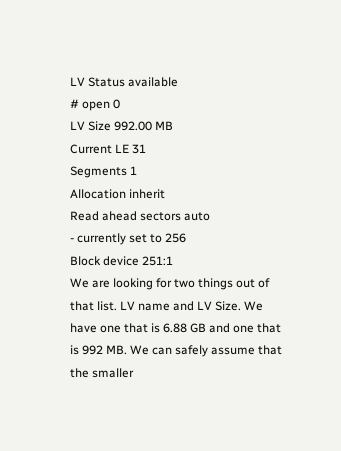LV Status available
# open 0
LV Size 992.00 MB
Current LE 31
Segments 1
Allocation inherit
Read ahead sectors auto
- currently set to 256
Block device 251:1
We are looking for two things out of that list. LV name and LV Size. We have one that is 6.88 GB and one that is 992 MB. We can safely assume that the smaller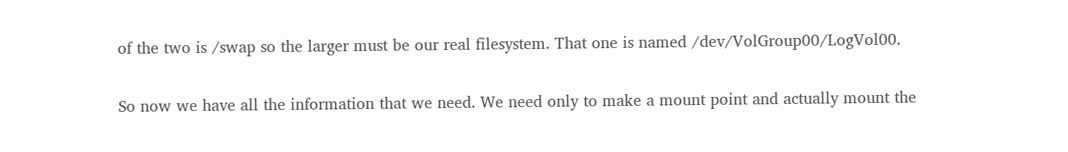of the two is /swap so the larger must be our real filesystem. That one is named /dev/VolGroup00/LogVol00.

So now we have all the information that we need. We need only to make a mount point and actually mount the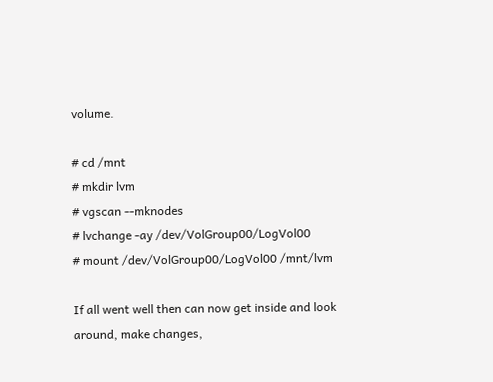volume.

# cd /mnt
# mkdir lvm
# vgscan --mknodes
# lvchange -ay /dev/VolGroup00/LogVol00
# mount /dev/VolGroup00/LogVol00 /mnt/lvm

If all went well then can now get inside and look around, make changes,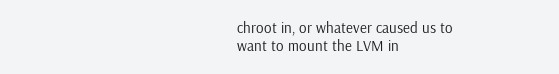chroot in, or whatever caused us to want to mount the LVM in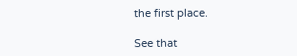the first place.

See that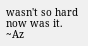wasn't so hard now was it. ~Az